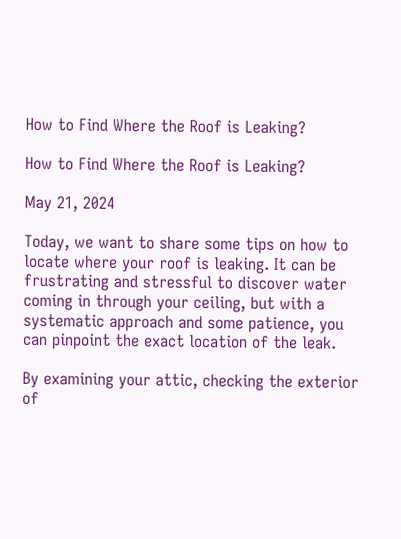How to Find Where the Roof is Leaking?

How to Find Where the Roof is Leaking?

May 21, 2024

Today, we want to share some tips on how to locate where your roof is leaking. It can be frustrating and stressful to discover water coming in through your ceiling, but with a systematic approach and some patience, you can pinpoint the exact location of the leak.

By examining your attic, checking the exterior of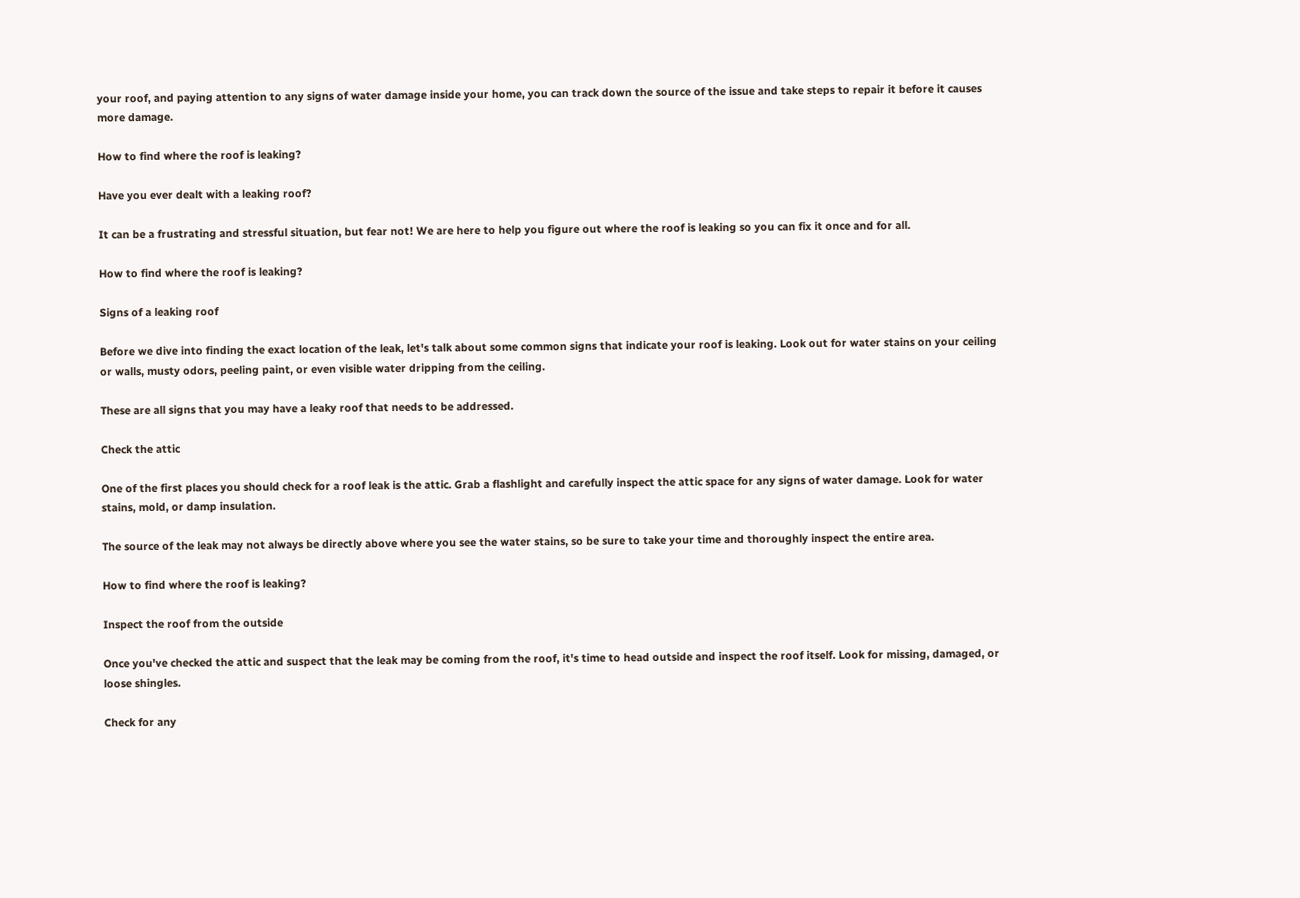your roof, and paying attention to any signs of water damage inside your home, you can track down the source of the issue and take steps to repair it before it causes more damage.

How to find where the roof is leaking?

Have you ever dealt with a leaking roof?

It can be a frustrating and stressful situation, but fear not! We are here to help you figure out where the roof is leaking so you can fix it once and for all.

How to find where the roof is leaking?

Signs of a leaking roof

Before we dive into finding the exact location of the leak, let's talk about some common signs that indicate your roof is leaking. Look out for water stains on your ceiling or walls, musty odors, peeling paint, or even visible water dripping from the ceiling.

These are all signs that you may have a leaky roof that needs to be addressed.

Check the attic

One of the first places you should check for a roof leak is the attic. Grab a flashlight and carefully inspect the attic space for any signs of water damage. Look for water stains, mold, or damp insulation.

The source of the leak may not always be directly above where you see the water stains, so be sure to take your time and thoroughly inspect the entire area.

How to find where the roof is leaking?

Inspect the roof from the outside

Once you've checked the attic and suspect that the leak may be coming from the roof, it's time to head outside and inspect the roof itself. Look for missing, damaged, or loose shingles.

Check for any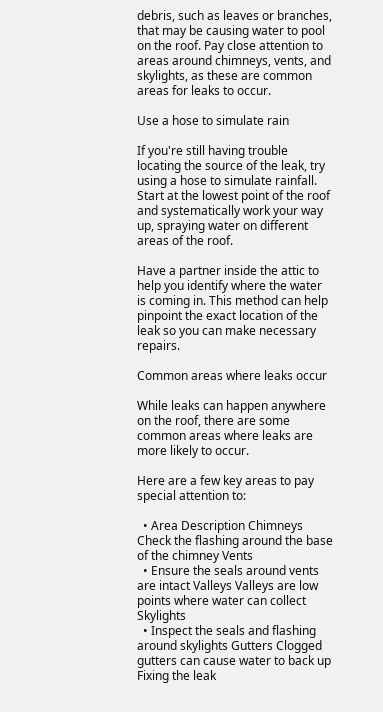debris, such as leaves or branches, that may be causing water to pool on the roof. Pay close attention to areas around chimneys, vents, and skylights, as these are common areas for leaks to occur.

Use a hose to simulate rain

If you're still having trouble locating the source of the leak, try using a hose to simulate rainfall. Start at the lowest point of the roof and systematically work your way up, spraying water on different areas of the roof.

Have a partner inside the attic to help you identify where the water is coming in. This method can help pinpoint the exact location of the leak so you can make necessary repairs.

Common areas where leaks occur

While leaks can happen anywhere on the roof, there are some common areas where leaks are more likely to occur.

Here are a few key areas to pay special attention to:

  • Area Description Chimneys Check the flashing around the base of the chimney Vents
  • Ensure the seals around vents are intact Valleys Valleys are low points where water can collect Skylights
  • Inspect the seals and flashing around skylights Gutters Clogged gutters can cause water to back up Fixing the leak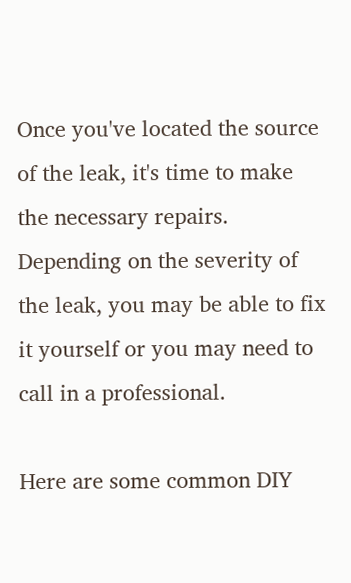Once you've located the source of the leak, it's time to make the necessary repairs. Depending on the severity of the leak, you may be able to fix it yourself or you may need to call in a professional.

Here are some common DIY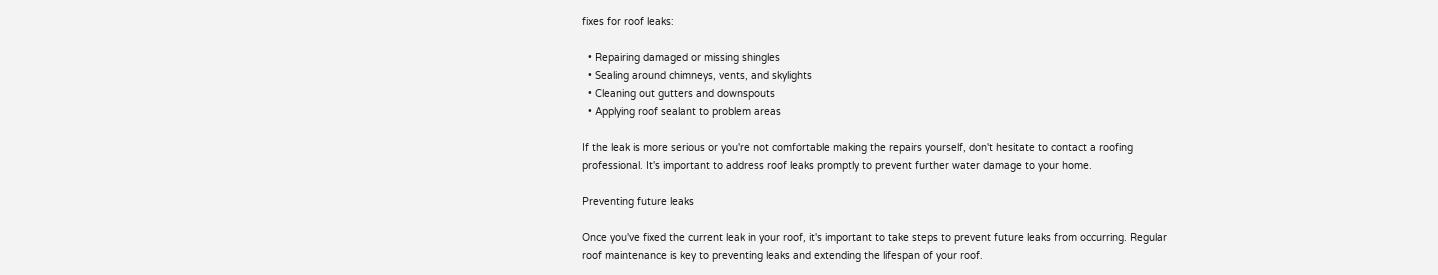fixes for roof leaks:

  • Repairing damaged or missing shingles
  • Sealing around chimneys, vents, and skylights
  • Cleaning out gutters and downspouts
  • Applying roof sealant to problem areas

If the leak is more serious or you're not comfortable making the repairs yourself, don't hesitate to contact a roofing professional. It's important to address roof leaks promptly to prevent further water damage to your home.

Preventing future leaks

Once you've fixed the current leak in your roof, it's important to take steps to prevent future leaks from occurring. Regular roof maintenance is key to preventing leaks and extending the lifespan of your roof.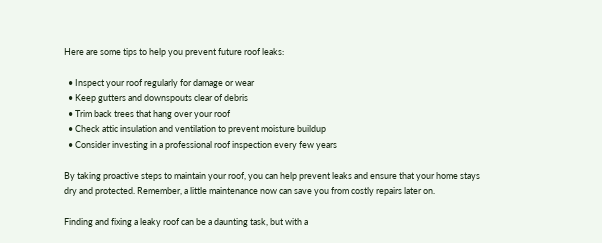Here are some tips to help you prevent future roof leaks:

  • Inspect your roof regularly for damage or wear
  • Keep gutters and downspouts clear of debris
  • Trim back trees that hang over your roof
  • Check attic insulation and ventilation to prevent moisture buildup
  • Consider investing in a professional roof inspection every few years

By taking proactive steps to maintain your roof, you can help prevent leaks and ensure that your home stays dry and protected. Remember, a little maintenance now can save you from costly repairs later on.

Finding and fixing a leaky roof can be a daunting task, but with a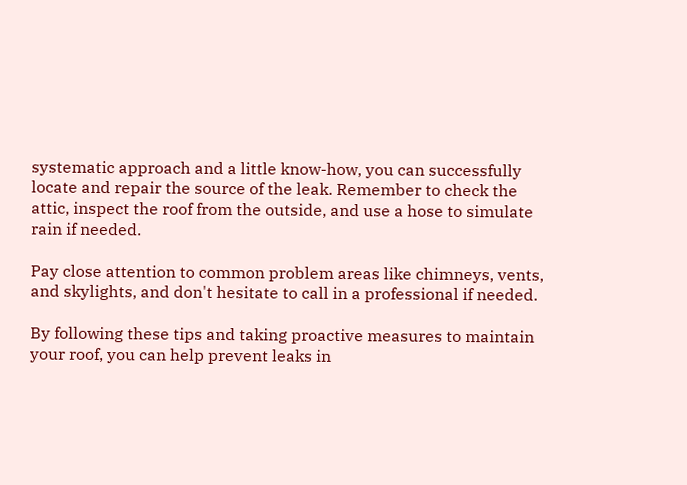systematic approach and a little know-how, you can successfully locate and repair the source of the leak. Remember to check the attic, inspect the roof from the outside, and use a hose to simulate rain if needed.

Pay close attention to common problem areas like chimneys, vents, and skylights, and don't hesitate to call in a professional if needed.

By following these tips and taking proactive measures to maintain your roof, you can help prevent leaks in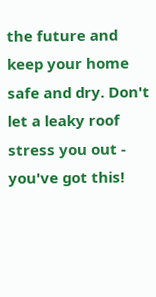the future and keep your home safe and dry. Don't let a leaky roof stress you out - you've got this!